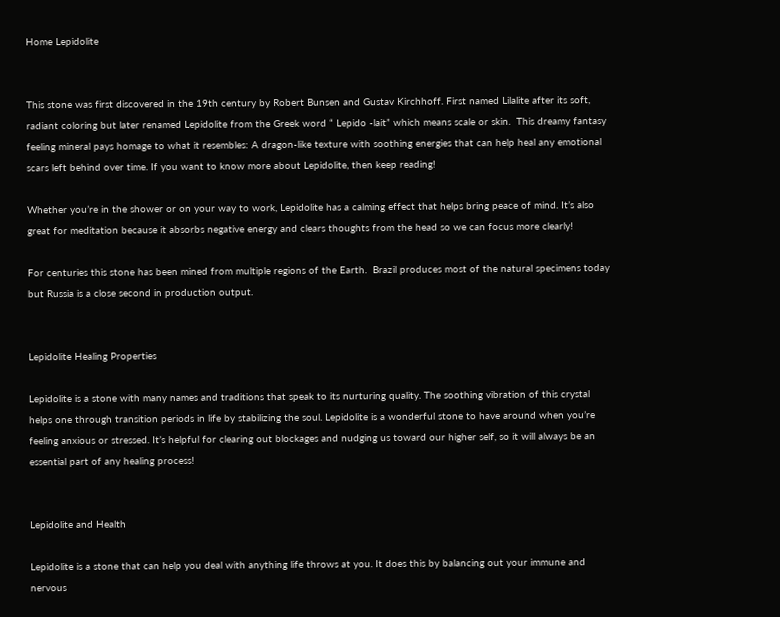Home Lepidolite


This stone was first discovered in the 19th century by Robert Bunsen and Gustav Kirchhoff. First named Lilalite after its soft, radiant coloring but later renamed Lepidolite from the Greek word “ Lepido -lait” which means scale or skin.  This dreamy fantasy feeling mineral pays homage to what it resembles: A dragon-like texture with soothing energies that can help heal any emotional scars left behind over time. If you want to know more about Lepidolite, then keep reading!

Whether you’re in the shower or on your way to work, Lepidolite has a calming effect that helps bring peace of mind. It’s also great for meditation because it absorbs negative energy and clears thoughts from the head so we can focus more clearly!

For centuries this stone has been mined from multiple regions of the Earth.  Brazil produces most of the natural specimens today but Russia is a close second in production output.


Lepidolite Healing Properties

Lepidolite is a stone with many names and traditions that speak to its nurturing quality. The soothing vibration of this crystal helps one through transition periods in life by stabilizing the soul. Lepidolite is a wonderful stone to have around when you’re feeling anxious or stressed. It’s helpful for clearing out blockages and nudging us toward our higher self, so it will always be an essential part of any healing process!


Lepidolite and Health

Lepidolite is a stone that can help you deal with anything life throws at you. It does this by balancing out your immune and nervous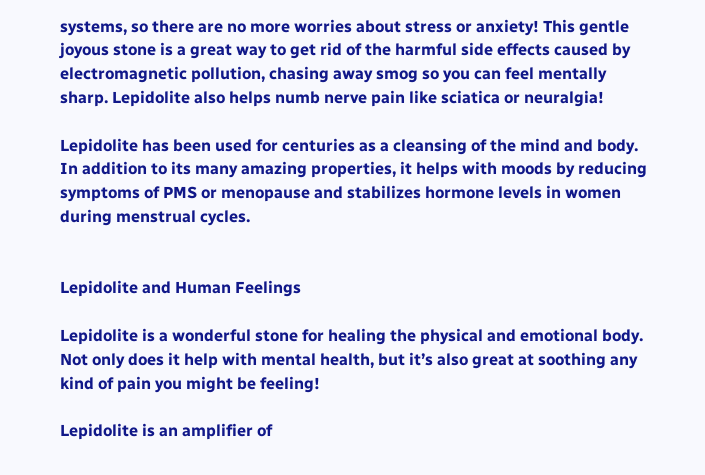systems, so there are no more worries about stress or anxiety! This gentle joyous stone is a great way to get rid of the harmful side effects caused by electromagnetic pollution, chasing away smog so you can feel mentally sharp. Lepidolite also helps numb nerve pain like sciatica or neuralgia!

Lepidolite has been used for centuries as a cleansing of the mind and body. In addition to its many amazing properties, it helps with moods by reducing symptoms of PMS or menopause and stabilizes hormone levels in women during menstrual cycles.


Lepidolite and Human Feelings

Lepidolite is a wonderful stone for healing the physical and emotional body. Not only does it help with mental health, but it’s also great at soothing any kind of pain you might be feeling!

Lepidolite is an amplifier of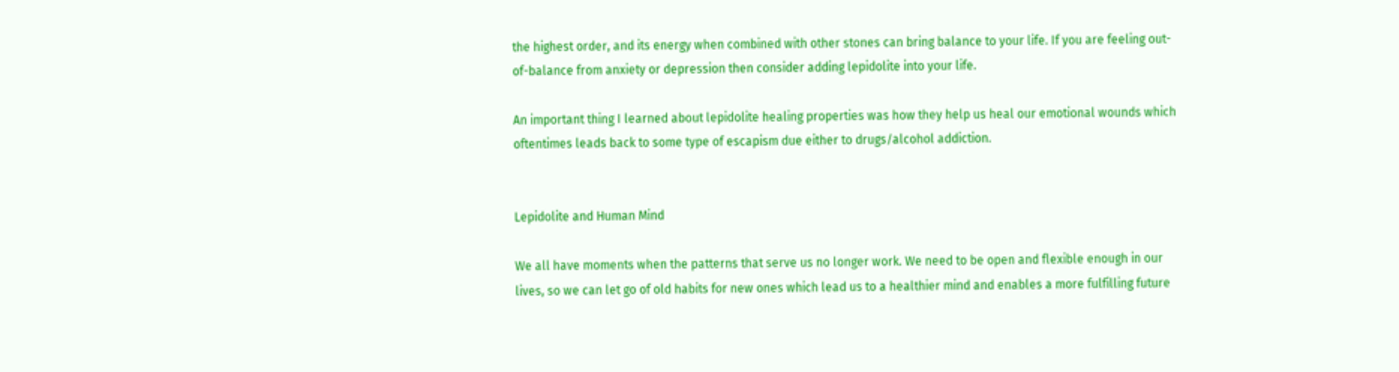the highest order, and its energy when combined with other stones can bring balance to your life. If you are feeling out-of-balance from anxiety or depression then consider adding lepidolite into your life.

An important thing I learned about lepidolite healing properties was how they help us heal our emotional wounds which oftentimes leads back to some type of escapism due either to drugs/alcohol addiction.


Lepidolite and Human Mind

We all have moments when the patterns that serve us no longer work. We need to be open and flexible enough in our lives, so we can let go of old habits for new ones which lead us to a healthier mind and enables a more fulfilling future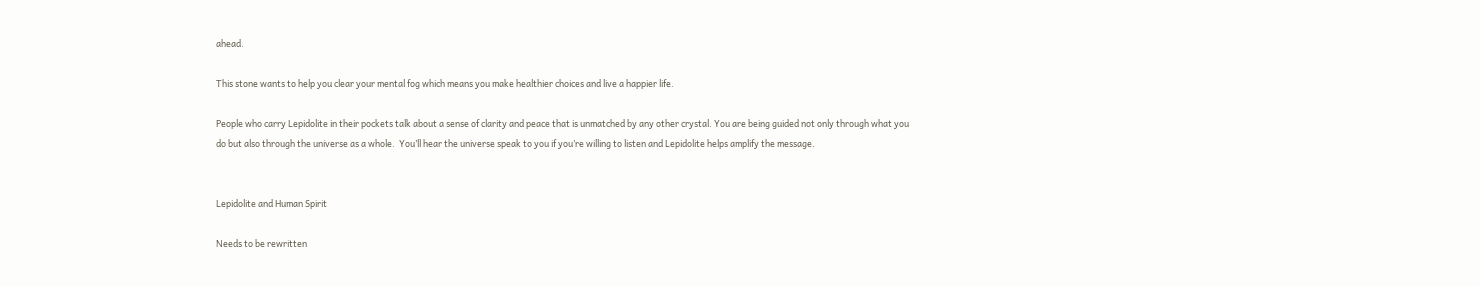ahead.

This stone wants to help you clear your mental fog which means you make healthier choices and live a happier life.

People who carry Lepidolite in their pockets talk about a sense of clarity and peace that is unmatched by any other crystal. You are being guided not only through what you do but also through the universe as a whole.  You’ll hear the universe speak to you if you’re willing to listen and Lepidolite helps amplify the message.


Lepidolite and Human Spirit

Needs to be rewritten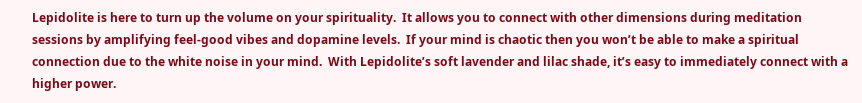Lepidolite is here to turn up the volume on your spirituality.  It allows you to connect with other dimensions during meditation sessions by amplifying feel-good vibes and dopamine levels.  If your mind is chaotic then you won’t be able to make a spiritual connection due to the white noise in your mind.  With Lepidolite’s soft lavender and lilac shade, it’s easy to immediately connect with a higher power.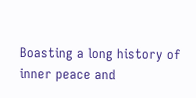Boasting a long history of inner peace and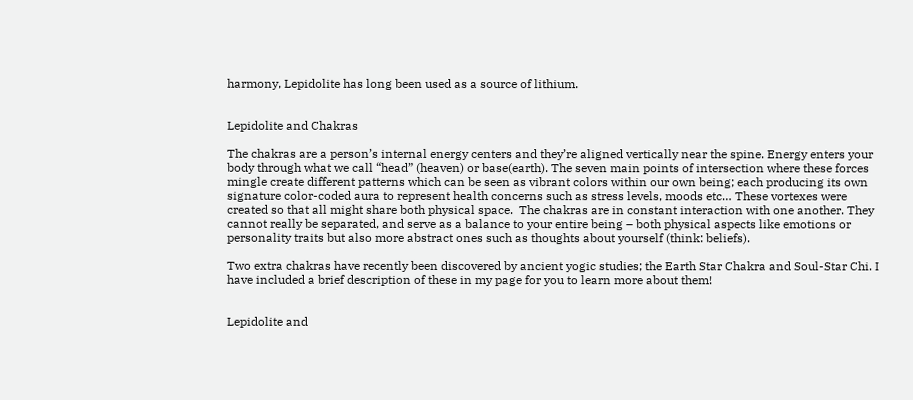harmony, Lepidolite has long been used as a source of lithium.


Lepidolite and Chakras

The chakras are a person’s internal energy centers and they’re aligned vertically near the spine. Energy enters your body through what we call “head” (heaven) or base(earth). The seven main points of intersection where these forces mingle create different patterns which can be seen as vibrant colors within our own being; each producing its own signature color-coded aura to represent health concerns such as stress levels, moods etc… These vortexes were created so that all might share both physical space.  The chakras are in constant interaction with one another. They cannot really be separated, and serve as a balance to your entire being – both physical aspects like emotions or personality traits but also more abstract ones such as thoughts about yourself (think: beliefs).

Two extra chakras have recently been discovered by ancient yogic studies; the Earth Star Chakra and Soul-Star Chi. I have included a brief description of these in my page for you to learn more about them!


Lepidolite and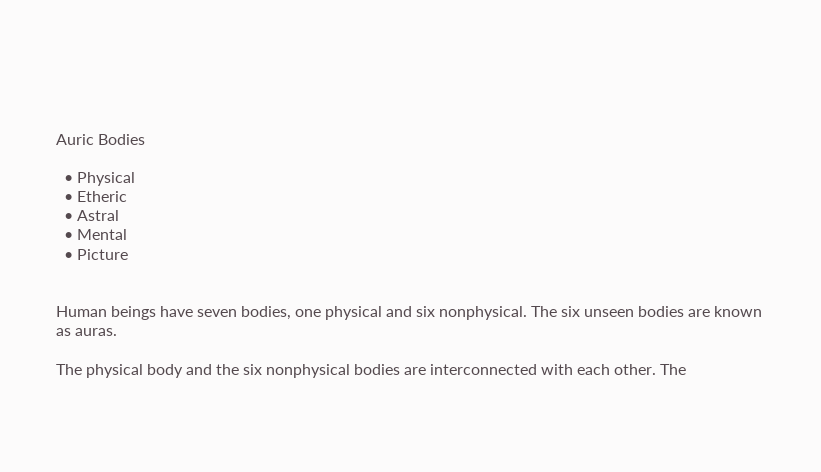Auric Bodies

  • Physical
  • Etheric
  • Astral
  • Mental
  • Picture


Human beings have seven bodies, one physical and six nonphysical. The six unseen bodies are known as auras.

The physical body and the six nonphysical bodies are interconnected with each other. The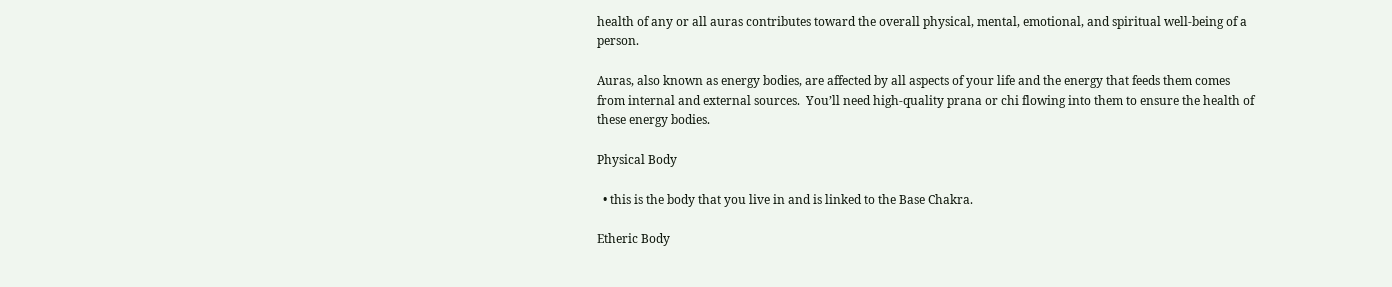health of any or all auras contributes toward the overall physical, mental, emotional, and spiritual well-being of a person.

Auras, also known as energy bodies, are affected by all aspects of your life and the energy that feeds them comes from internal and external sources.  You’ll need high-quality prana or chi flowing into them to ensure the health of these energy bodies.

Physical Body

  • this is the body that you live in and is linked to the Base Chakra.

Etheric Body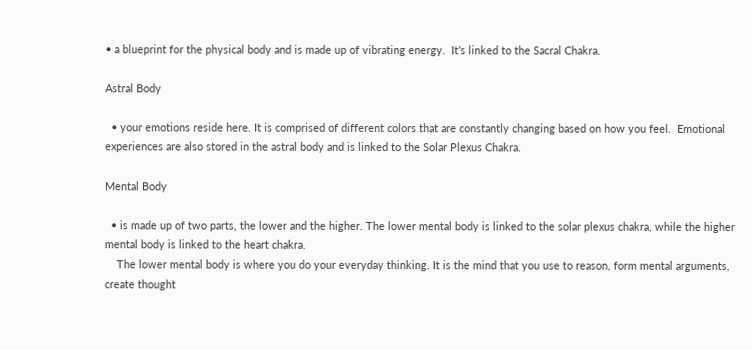• a blueprint for the physical body and is made up of vibrating energy.  It’s linked to the Sacral Chakra.

Astral Body

  • your emotions reside here. It is comprised of different colors that are constantly changing based on how you feel.  Emotional experiences are also stored in the astral body and is linked to the Solar Plexus Chakra.

Mental Body

  • is made up of two parts, the lower and the higher. The lower mental body is linked to the solar plexus chakra, while the higher mental body is linked to the heart chakra.
    The lower mental body is where you do your everyday thinking. It is the mind that you use to reason, form mental arguments, create thought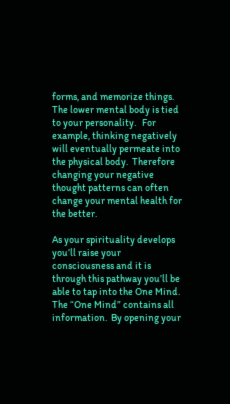forms, and memorize things. The lower mental body is tied to your personality.   For example, thinking negatively will eventually permeate into the physical body.  Therefore changing your negative thought patterns can often change your mental health for the better.

As your spirituality develops you’ll raise your consciousness and it is through this pathway you’ll be able to tap into the One Mind.  The “One Mind” contains all information.  By opening your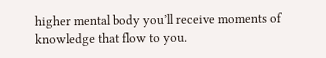higher mental body you’ll receive moments of knowledge that flow to you.